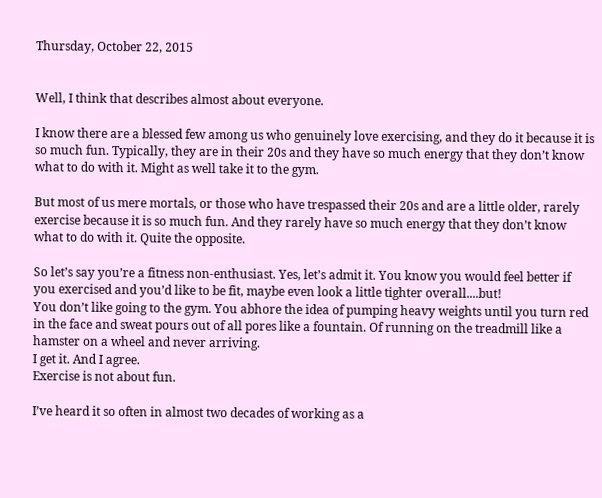Thursday, October 22, 2015


Well, I think that describes almost about everyone.

I know there are a blessed few among us who genuinely love exercising, and they do it because it is so much fun. Typically, they are in their 20s and they have so much energy that they don’t know what to do with it. Might as well take it to the gym.

But most of us mere mortals, or those who have trespassed their 20s and are a little older, rarely exercise because it is so much fun. And they rarely have so much energy that they don’t know what to do with it. Quite the opposite.

So let’s say you’re a fitness non-enthusiast. Yes, let’s admit it. You know you would feel better if you exercised and you’d like to be fit, maybe even look a little tighter overall....but!
You don’t like going to the gym. You abhore the idea of pumping heavy weights until you turn red in the face and sweat pours out of all pores like a fountain. Of running on the treadmill like a hamster on a wheel and never arriving.
I get it. And I agree.
Exercise is not about fun.

I’ve heard it so often in almost two decades of working as a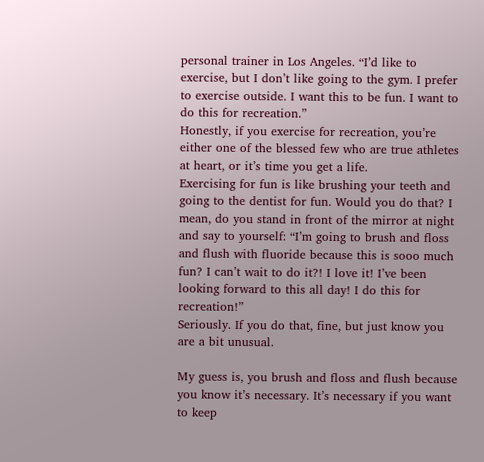personal trainer in Los Angeles. “I’d like to exercise, but I don’t like going to the gym. I prefer to exercise outside. I want this to be fun. I want to do this for recreation.”
Honestly, if you exercise for recreation, you’re either one of the blessed few who are true athletes at heart, or it’s time you get a life.
Exercising for fun is like brushing your teeth and going to the dentist for fun. Would you do that? I mean, do you stand in front of the mirror at night and say to yourself: “I’m going to brush and floss and flush with fluoride because this is sooo much fun? I can’t wait to do it?! I love it! I’ve been looking forward to this all day! I do this for recreation!”
Seriously. If you do that, fine, but just know you are a bit unusual.

My guess is, you brush and floss and flush because you know it’s necessary. It’s necessary if you want to keep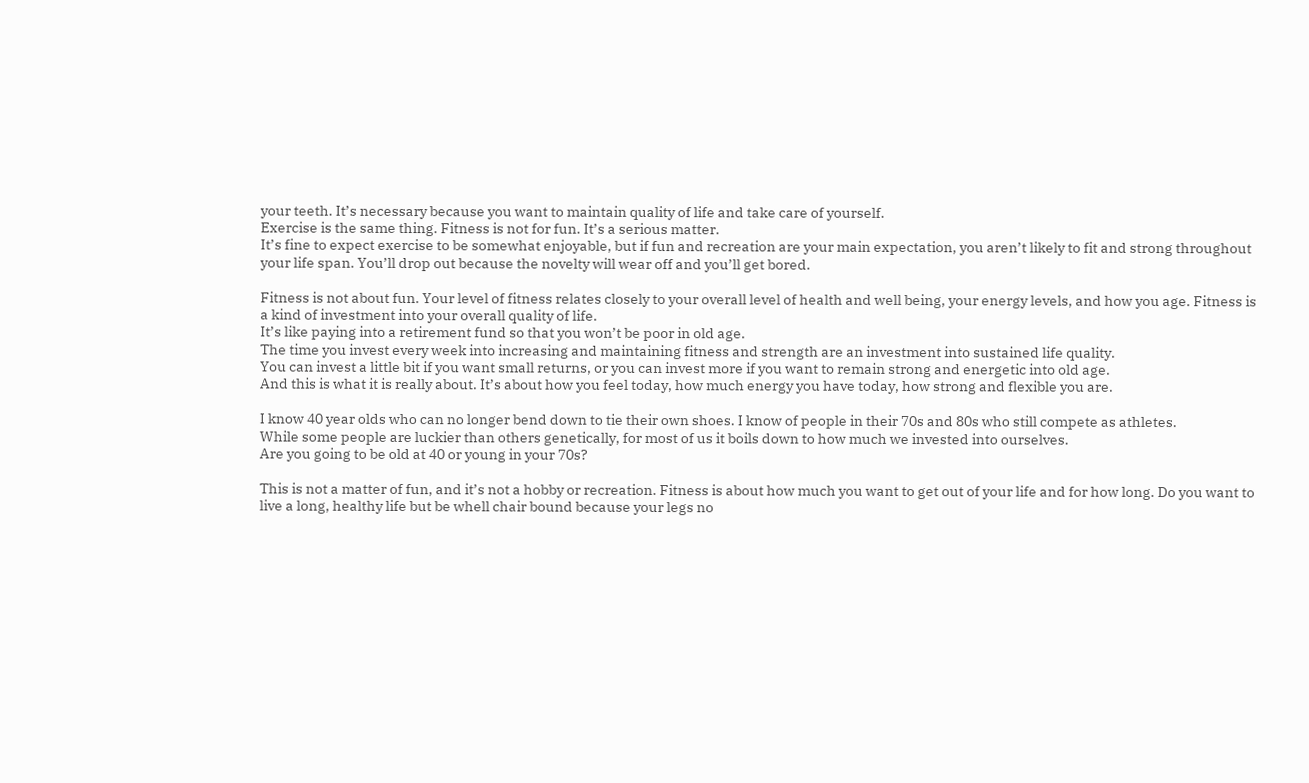your teeth. It’s necessary because you want to maintain quality of life and take care of yourself.
Exercise is the same thing. Fitness is not for fun. It’s a serious matter.
It’s fine to expect exercise to be somewhat enjoyable, but if fun and recreation are your main expectation, you aren’t likely to fit and strong throughout your life span. You’ll drop out because the novelty will wear off and you’ll get bored.

Fitness is not about fun. Your level of fitness relates closely to your overall level of health and well being, your energy levels, and how you age. Fitness is a kind of investment into your overall quality of life.
It’s like paying into a retirement fund so that you won’t be poor in old age.
The time you invest every week into increasing and maintaining fitness and strength are an investment into sustained life quality.
You can invest a little bit if you want small returns, or you can invest more if you want to remain strong and energetic into old age.
And this is what it is really about. It’s about how you feel today, how much energy you have today, how strong and flexible you are.

I know 40 year olds who can no longer bend down to tie their own shoes. I know of people in their 70s and 80s who still compete as athletes.
While some people are luckier than others genetically, for most of us it boils down to how much we invested into ourselves.
Are you going to be old at 40 or young in your 70s?

This is not a matter of fun, and it’s not a hobby or recreation. Fitness is about how much you want to get out of your life and for how long. Do you want to live a long, healthy life but be whell chair bound because your legs no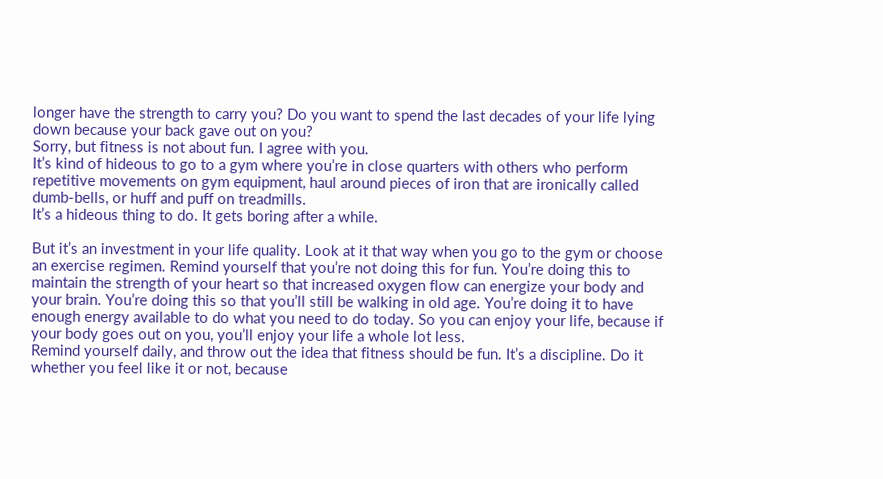longer have the strength to carry you? Do you want to spend the last decades of your life lying down because your back gave out on you?
Sorry, but fitness is not about fun. I agree with you.
It’s kind of hideous to go to a gym where you’re in close quarters with others who perform repetitive movements on gym equipment, haul around pieces of iron that are ironically called dumb-bells, or huff and puff on treadmills.
It’s a hideous thing to do. It gets boring after a while.

But it’s an investment in your life quality. Look at it that way when you go to the gym or choose an exercise regimen. Remind yourself that you’re not doing this for fun. You’re doing this to maintain the strength of your heart so that increased oxygen flow can energize your body and your brain. You’re doing this so that you’ll still be walking in old age. You’re doing it to have enough energy available to do what you need to do today. So you can enjoy your life, because if your body goes out on you, you’ll enjoy your life a whole lot less.
Remind yourself daily, and throw out the idea that fitness should be fun. It’s a discipline. Do it whether you feel like it or not, because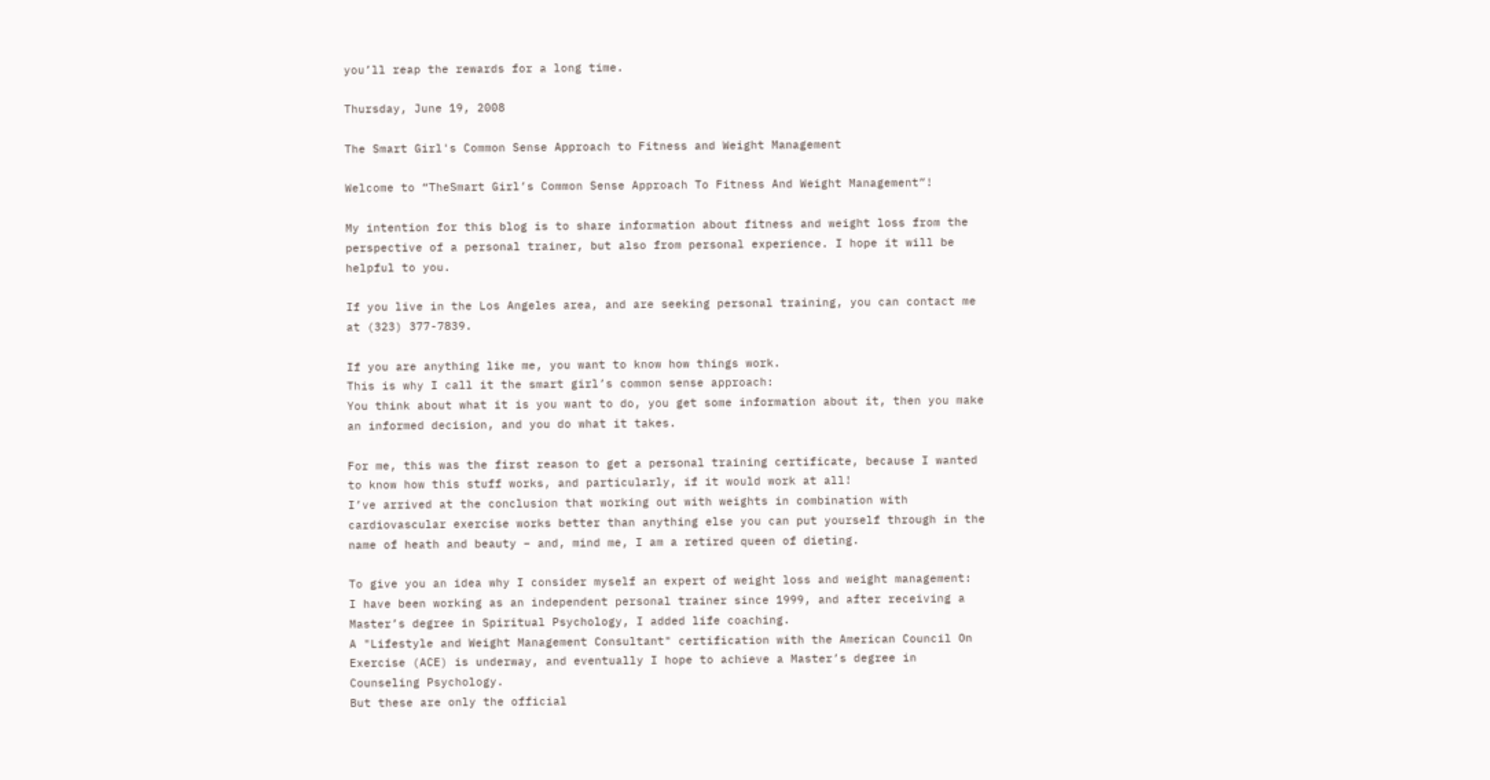you’ll reap the rewards for a long time.

Thursday, June 19, 2008

The Smart Girl's Common Sense Approach to Fitness and Weight Management

Welcome to “TheSmart Girl’s Common Sense Approach To Fitness And Weight Management”!

My intention for this blog is to share information about fitness and weight loss from the perspective of a personal trainer, but also from personal experience. I hope it will be helpful to you.

If you live in the Los Angeles area, and are seeking personal training, you can contact me at (323) 377-7839.

If you are anything like me, you want to know how things work.
This is why I call it the smart girl’s common sense approach:
You think about what it is you want to do, you get some information about it, then you make an informed decision, and you do what it takes.

For me, this was the first reason to get a personal training certificate, because I wanted to know how this stuff works, and particularly, if it would work at all!
I’ve arrived at the conclusion that working out with weights in combination with cardiovascular exercise works better than anything else you can put yourself through in the name of heath and beauty – and, mind me, I am a retired queen of dieting.

To give you an idea why I consider myself an expert of weight loss and weight management:
I have been working as an independent personal trainer since 1999, and after receiving a Master’s degree in Spiritual Psychology, I added life coaching.
A "Lifestyle and Weight Management Consultant" certification with the American Council On Exercise (ACE) is underway, and eventually I hope to achieve a Master’s degree in Counseling Psychology.
But these are only the official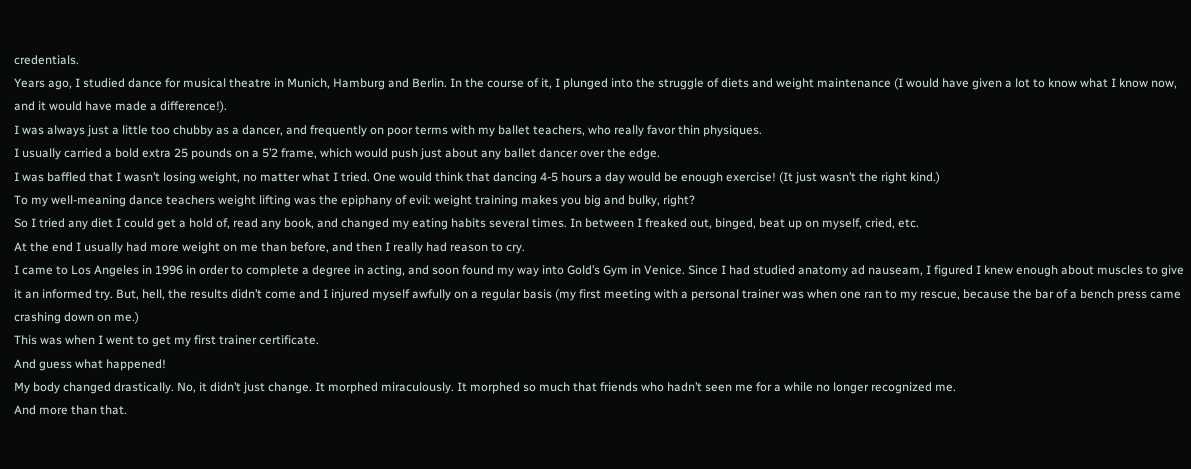credentials.
Years ago, I studied dance for musical theatre in Munich, Hamburg and Berlin. In the course of it, I plunged into the struggle of diets and weight maintenance (I would have given a lot to know what I know now, and it would have made a difference!).
I was always just a little too chubby as a dancer, and frequently on poor terms with my ballet teachers, who really favor thin physiques.
I usually carried a bold extra 25 pounds on a 5’2 frame, which would push just about any ballet dancer over the edge.
I was baffled that I wasn’t losing weight, no matter what I tried. One would think that dancing 4-5 hours a day would be enough exercise! (It just wasn’t the right kind.)
To my well-meaning dance teachers weight lifting was the epiphany of evil: weight training makes you big and bulky, right?
So I tried any diet I could get a hold of, read any book, and changed my eating habits several times. In between I freaked out, binged, beat up on myself, cried, etc.
At the end I usually had more weight on me than before, and then I really had reason to cry.
I came to Los Angeles in 1996 in order to complete a degree in acting, and soon found my way into Gold’s Gym in Venice. Since I had studied anatomy ad nauseam, I figured I knew enough about muscles to give it an informed try. But, hell, the results didn’t come and I injured myself awfully on a regular basis (my first meeting with a personal trainer was when one ran to my rescue, because the bar of a bench press came crashing down on me.)
This was when I went to get my first trainer certificate.
And guess what happened!
My body changed drastically. No, it didn’t just change. It morphed miraculously. It morphed so much that friends who hadn’t seen me for a while no longer recognized me.
And more than that.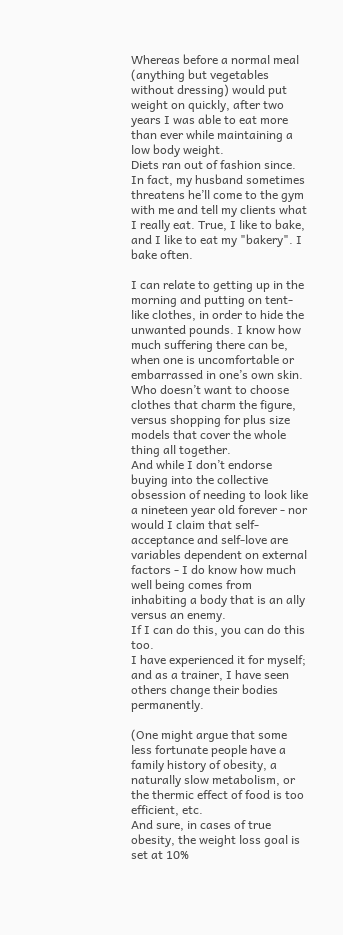Whereas before a normal meal (anything but vegetables without dressing) would put weight on quickly, after two years I was able to eat more than ever while maintaining a low body weight.
Diets ran out of fashion since.
In fact, my husband sometimes threatens he’ll come to the gym with me and tell my clients what I really eat. True, I like to bake, and I like to eat my "bakery". I bake often.

I can relate to getting up in the morning and putting on tent-like clothes, in order to hide the unwanted pounds. I know how much suffering there can be, when one is uncomfortable or embarrassed in one’s own skin.
Who doesn’t want to choose clothes that charm the figure, versus shopping for plus size models that cover the whole thing all together.
And while I don’t endorse buying into the collective obsession of needing to look like a nineteen year old forever - nor would I claim that self-acceptance and self-love are variables dependent on external factors - I do know how much well being comes from inhabiting a body that is an ally versus an enemy.
If I can do this, you can do this too.
I have experienced it for myself; and as a trainer, I have seen others change their bodies permanently.

(One might argue that some less fortunate people have a family history of obesity, a naturally slow metabolism, or the thermic effect of food is too efficient, etc.
And sure, in cases of true obesity, the weight loss goal is set at 10%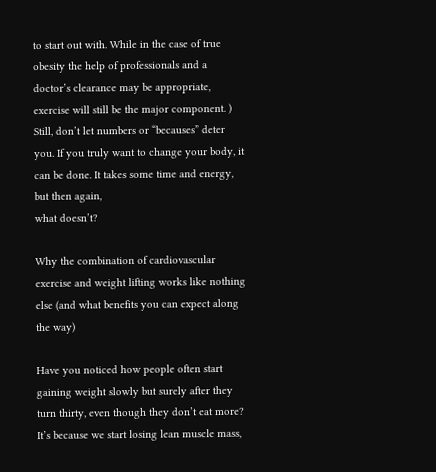to start out with. While in the case of true obesity the help of professionals and a doctor’s clearance may be appropriate, exercise will still be the major component. )
Still, don’t let numbers or “becauses” deter you. If you truly want to change your body, it can be done. It takes some time and energy, but then again,
what doesn’t?

Why the combination of cardiovascular exercise and weight lifting works like nothing else (and what benefits you can expect along the way)

Have you noticed how people often start gaining weight slowly but surely after they turn thirty, even though they don’t eat more?
It’s because we start losing lean muscle mass,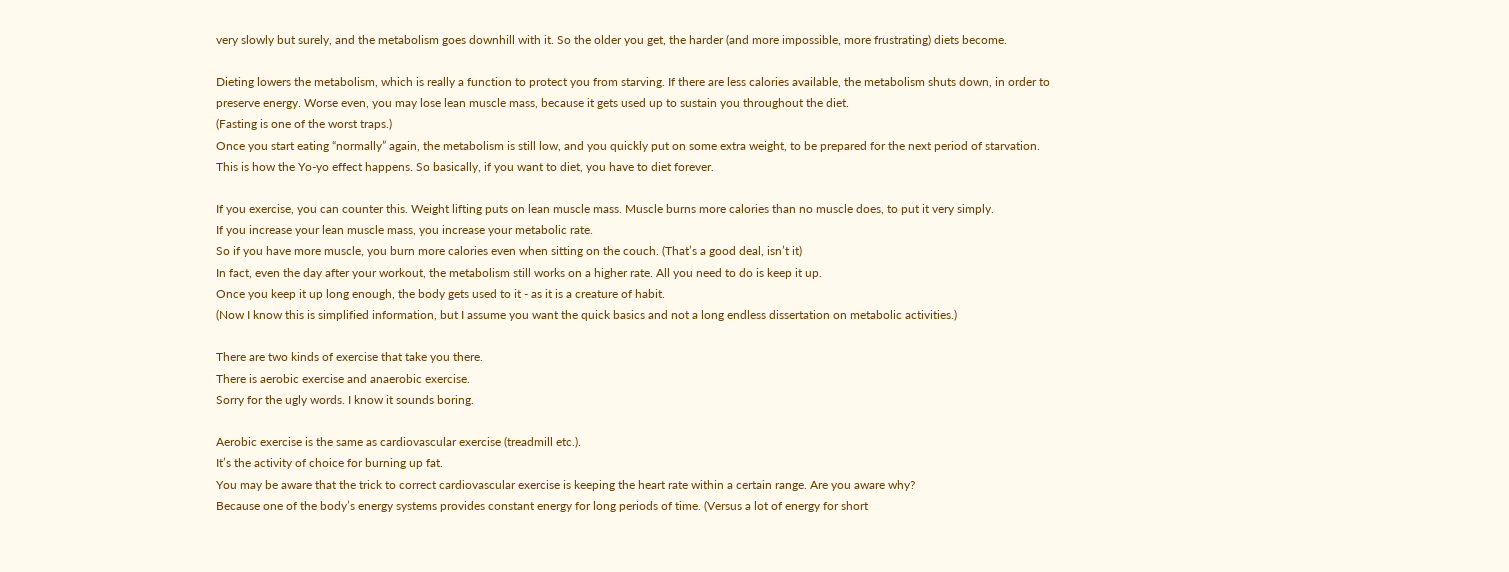very slowly but surely, and the metabolism goes downhill with it. So the older you get, the harder (and more impossible, more frustrating) diets become.

Dieting lowers the metabolism, which is really a function to protect you from starving. If there are less calories available, the metabolism shuts down, in order to preserve energy. Worse even, you may lose lean muscle mass, because it gets used up to sustain you throughout the diet.
(Fasting is one of the worst traps.)
Once you start eating “normally” again, the metabolism is still low, and you quickly put on some extra weight, to be prepared for the next period of starvation.
This is how the Yo-yo effect happens. So basically, if you want to diet, you have to diet forever.

If you exercise, you can counter this. Weight lifting puts on lean muscle mass. Muscle burns more calories than no muscle does, to put it very simply.
If you increase your lean muscle mass, you increase your metabolic rate.
So if you have more muscle, you burn more calories even when sitting on the couch. (That’s a good deal, isn’t it)
In fact, even the day after your workout, the metabolism still works on a higher rate. All you need to do is keep it up.
Once you keep it up long enough, the body gets used to it - as it is a creature of habit.
(Now I know this is simplified information, but I assume you want the quick basics and not a long endless dissertation on metabolic activities.)

There are two kinds of exercise that take you there.
There is aerobic exercise and anaerobic exercise.
Sorry for the ugly words. I know it sounds boring.

Aerobic exercise is the same as cardiovascular exercise (treadmill etc.).
It’s the activity of choice for burning up fat.
You may be aware that the trick to correct cardiovascular exercise is keeping the heart rate within a certain range. Are you aware why?
Because one of the body’s energy systems provides constant energy for long periods of time. (Versus a lot of energy for short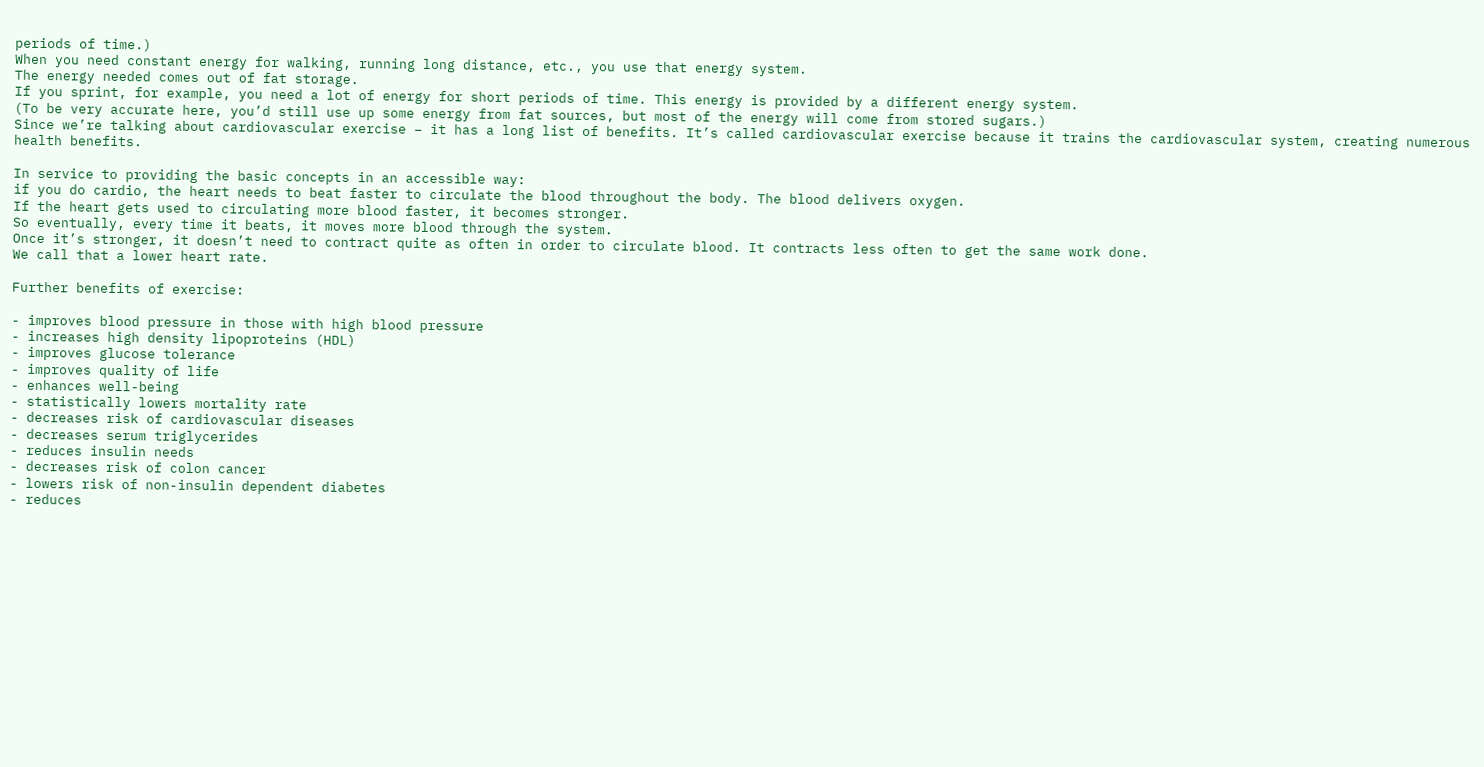periods of time.)
When you need constant energy for walking, running long distance, etc., you use that energy system.
The energy needed comes out of fat storage.
If you sprint, for example, you need a lot of energy for short periods of time. This energy is provided by a different energy system.
(To be very accurate here, you’d still use up some energy from fat sources, but most of the energy will come from stored sugars.)
Since we’re talking about cardiovascular exercise – it has a long list of benefits. It’s called cardiovascular exercise because it trains the cardiovascular system, creating numerous health benefits.

In service to providing the basic concepts in an accessible way:
if you do cardio, the heart needs to beat faster to circulate the blood throughout the body. The blood delivers oxygen.
If the heart gets used to circulating more blood faster, it becomes stronger.
So eventually, every time it beats, it moves more blood through the system.
Once it’s stronger, it doesn’t need to contract quite as often in order to circulate blood. It contracts less often to get the same work done.
We call that a lower heart rate.

Further benefits of exercise:

- improves blood pressure in those with high blood pressure
- increases high density lipoproteins (HDL)
- improves glucose tolerance
- improves quality of life
- enhances well-being
- statistically lowers mortality rate
- decreases risk of cardiovascular diseases
- decreases serum triglycerides
- reduces insulin needs
- decreases risk of colon cancer
- lowers risk of non-insulin dependent diabetes
- reduces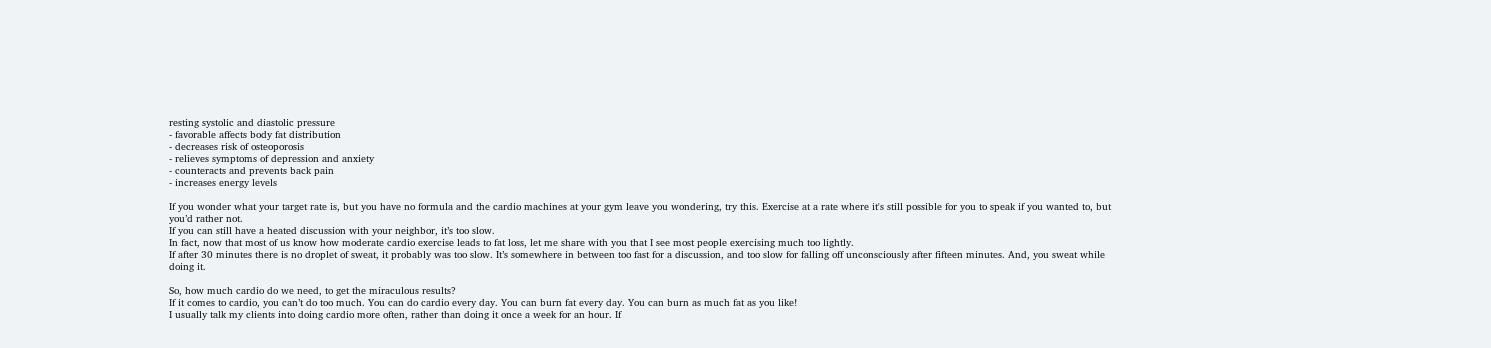resting systolic and diastolic pressure
- favorable affects body fat distribution
- decreases risk of osteoporosis
- relieves symptoms of depression and anxiety
- counteracts and prevents back pain
- increases energy levels

If you wonder what your target rate is, but you have no formula and the cardio machines at your gym leave you wondering, try this. Exercise at a rate where it's still possible for you to speak if you wanted to, but you’d rather not.
If you can still have a heated discussion with your neighbor, it’s too slow.
In fact, now that most of us know how moderate cardio exercise leads to fat loss, let me share with you that I see most people exercising much too lightly.
If after 30 minutes there is no droplet of sweat, it probably was too slow. It’s somewhere in between too fast for a discussion, and too slow for falling off unconsciously after fifteen minutes. And, you sweat while doing it.

So, how much cardio do we need, to get the miraculous results?
If it comes to cardio, you can’t do too much. You can do cardio every day. You can burn fat every day. You can burn as much fat as you like!
I usually talk my clients into doing cardio more often, rather than doing it once a week for an hour. If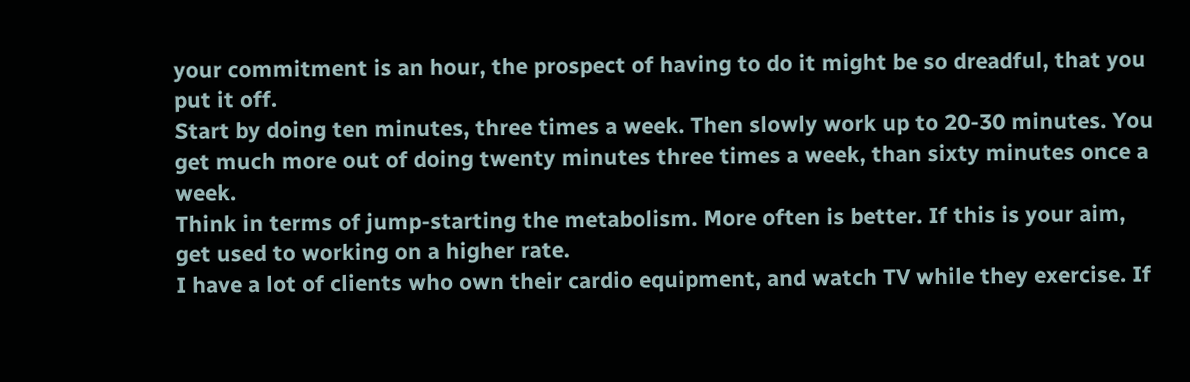your commitment is an hour, the prospect of having to do it might be so dreadful, that you put it off.
Start by doing ten minutes, three times a week. Then slowly work up to 20-30 minutes. You get much more out of doing twenty minutes three times a week, than sixty minutes once a week.
Think in terms of jump-starting the metabolism. More often is better. If this is your aim, get used to working on a higher rate.
I have a lot of clients who own their cardio equipment, and watch TV while they exercise. If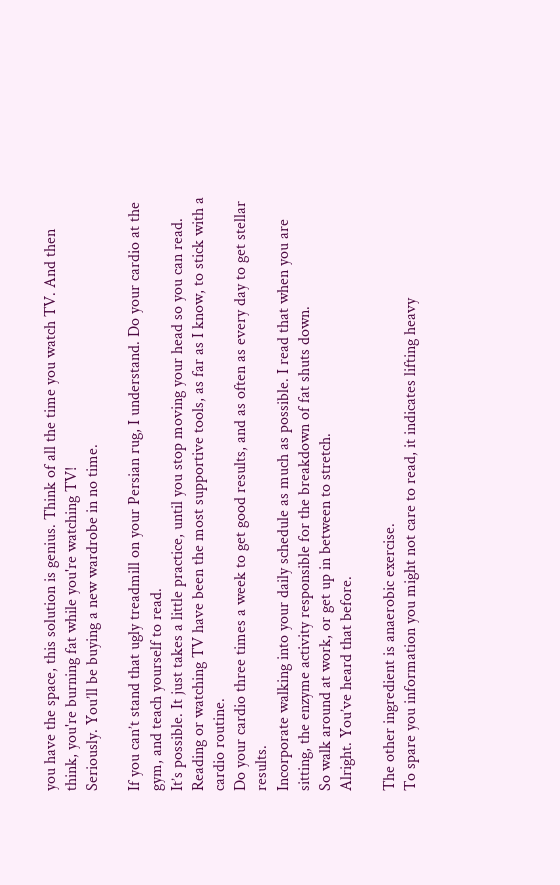you have the space, this solution is genius. Think of all the time you watch TV. And then think, you're burning fat while you're watching TV!
Seriously. You’ll be buying a new wardrobe in no time.

If you can’t stand that ugly treadmill on your Persian rug, I understand. Do your cardio at the gym, and teach yourself to read.
It’s possible. It just takes a little practice, until you stop moving your head so you can read.
Reading or watching TV have been the most supportive tools, as far as I know, to stick with a cardio routine.
Do your cardio three times a week to get good results, and as often as every day to get stellar results.
Incorporate walking into your daily schedule as much as possible. I read that when you are sitting, the enzyme activity responsible for the breakdown of fat shuts down.
So walk around at work, or get up in between to stretch.
Alright. You’ve heard that before.

The other ingredient is anaerobic exercise.
To spare you information you might not care to read, it indicates lifting heavy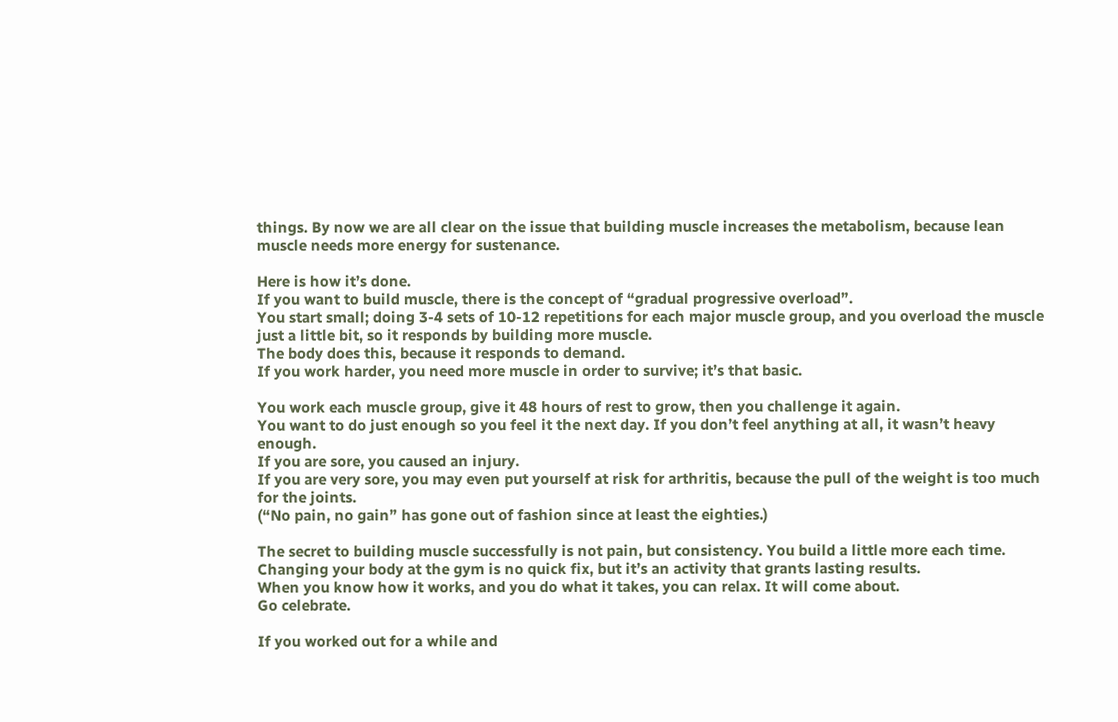things. By now we are all clear on the issue that building muscle increases the metabolism, because lean muscle needs more energy for sustenance.

Here is how it’s done.
If you want to build muscle, there is the concept of “gradual progressive overload”.
You start small; doing 3-4 sets of 10-12 repetitions for each major muscle group, and you overload the muscle just a little bit, so it responds by building more muscle.
The body does this, because it responds to demand.
If you work harder, you need more muscle in order to survive; it’s that basic.

You work each muscle group, give it 48 hours of rest to grow, then you challenge it again.
You want to do just enough so you feel it the next day. If you don’t feel anything at all, it wasn’t heavy enough.
If you are sore, you caused an injury.
If you are very sore, you may even put yourself at risk for arthritis, because the pull of the weight is too much for the joints.
(“No pain, no gain” has gone out of fashion since at least the eighties.)

The secret to building muscle successfully is not pain, but consistency. You build a little more each time.
Changing your body at the gym is no quick fix, but it’s an activity that grants lasting results.
When you know how it works, and you do what it takes, you can relax. It will come about.
Go celebrate.

If you worked out for a while and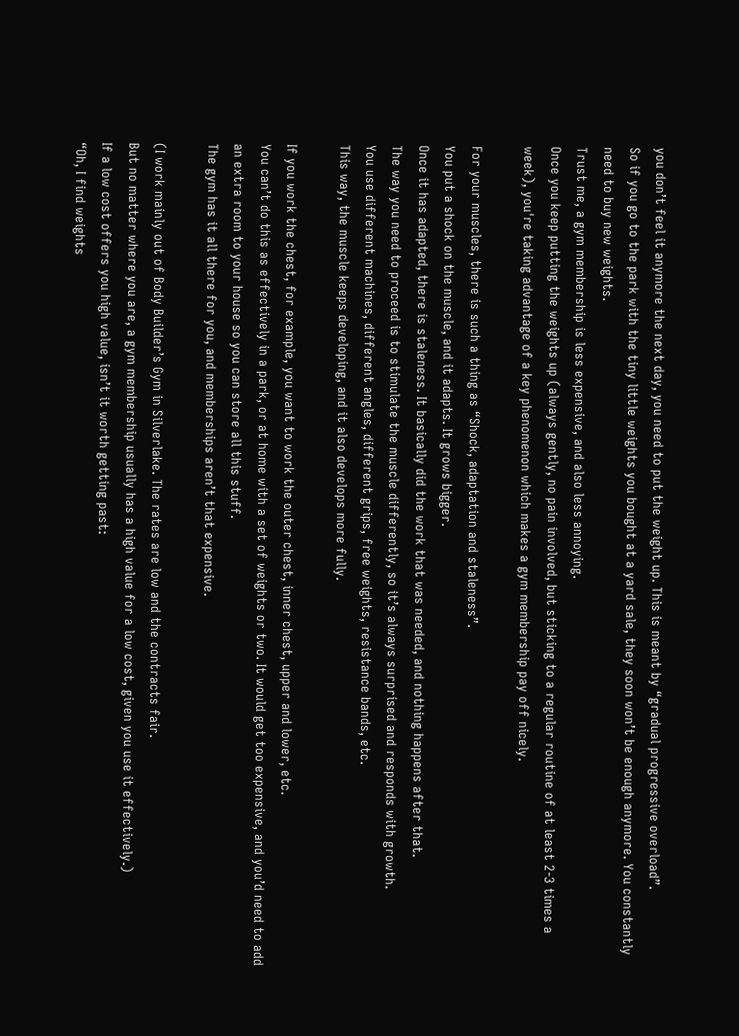you don’t feel it anymore the next day, you need to put the weight up. This is meant by “gradual progressive overload”.
So if you go to the park with the tiny little weights you bought at a yard sale, they soon won’t be enough anymore. You constantly need to buy new weights.
Trust me, a gym membership is less expensive, and also less annoying.
Once you keep putting the weights up (always gently, no pain involved, but sticking to a regular routine of at least 2-3 times a week), you're taking advantage of a key phenomenon which makes a gym membership pay off nicely.

For your muscles, there is such a thing as “Shock, adaptation and staleness”.
You put a shock on the muscle, and it adapts. It grows bigger.
Once it has adapted, there is staleness. It basically did the work that was needed, and nothing happens after that.
The way you need to proceed is to stimulate the muscle differently, so it’s always surprised and responds with growth.
You use different machines, different angles, different grips, free weights, resistance bands, etc.
This way, the muscle keeps developing, and it also develops more fully.

If you work the chest, for example, you want to work the outer chest, inner chest, upper and lower, etc.
You can’t do this as effectively in a park, or at home with a set of weights or two. It would get too expensive, and you’d need to add an extra room to your house so you can store all this stuff.
The gym has it all there for you, and memberships aren’t that expensive.

(I work mainly out of Body Builder’s Gym in Silverlake. The rates are low and the contracts fair.
But no matter where you are, a gym membership usually has a high value for a low cost, given you use it effectively.)
If a low cost offers you high value, isn’t it worth getting past:
“Oh, I find weights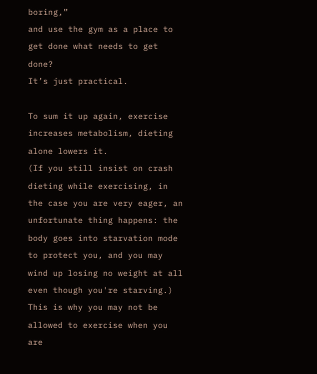boring,”
and use the gym as a place to get done what needs to get done?
It’s just practical.

To sum it up again, exercise increases metabolism, dieting alone lowers it.
(If you still insist on crash dieting while exercising, in the case you are very eager, an unfortunate thing happens: the body goes into starvation mode to protect you, and you may wind up losing no weight at all even though you're starving.)
This is why you may not be allowed to exercise when you are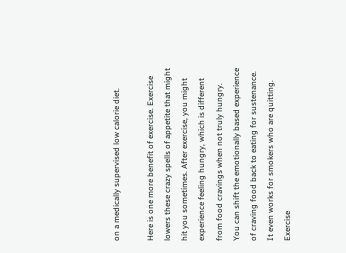on a medically supervised low calorie diet.

Here is one more benefit of exercise. Exercise lowers these crazy spells of appetite that might hit you sometimes. After exercise, you might experience feeling hungry, which is different from food cravings when not truly hungry.
You can shift the emotionally based experience of craving food back to eating for sustenance.
It even works for smokers who are quitting. Exercise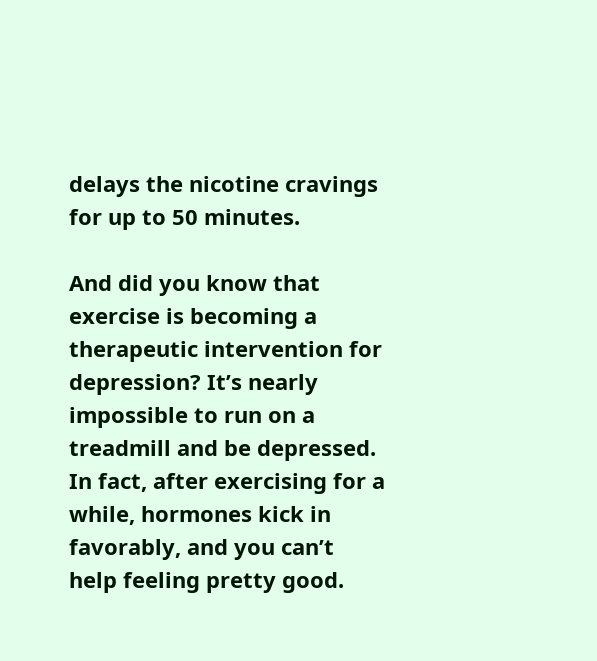delays the nicotine cravings for up to 50 minutes.

And did you know that exercise is becoming a therapeutic intervention for depression? It’s nearly impossible to run on a treadmill and be depressed.
In fact, after exercising for a while, hormones kick in favorably, and you can’t help feeling pretty good.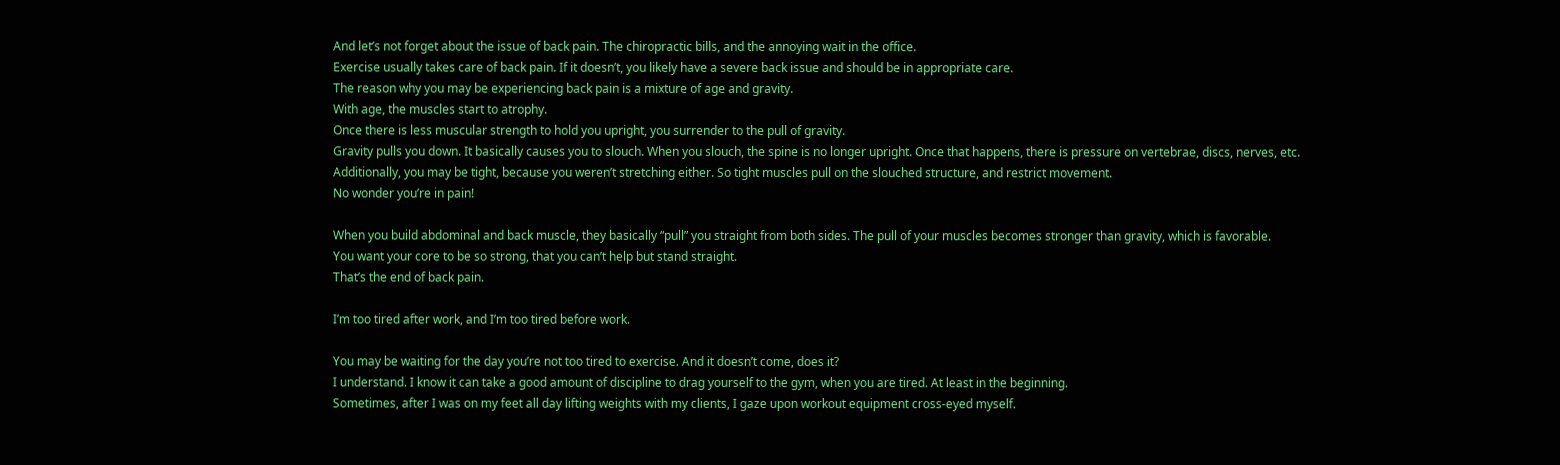And let’s not forget about the issue of back pain. The chiropractic bills, and the annoying wait in the office.
Exercise usually takes care of back pain. If it doesn’t, you likely have a severe back issue and should be in appropriate care.
The reason why you may be experiencing back pain is a mixture of age and gravity.
With age, the muscles start to atrophy.
Once there is less muscular strength to hold you upright, you surrender to the pull of gravity.
Gravity pulls you down. It basically causes you to slouch. When you slouch, the spine is no longer upright. Once that happens, there is pressure on vertebrae, discs, nerves, etc.
Additionally, you may be tight, because you weren’t stretching either. So tight muscles pull on the slouched structure, and restrict movement.
No wonder you’re in pain!

When you build abdominal and back muscle, they basically “pull” you straight from both sides. The pull of your muscles becomes stronger than gravity, which is favorable.
You want your core to be so strong, that you can’t help but stand straight.
That’s the end of back pain.

I’m too tired after work, and I’m too tired before work.

You may be waiting for the day you’re not too tired to exercise. And it doesn’t come, does it?
I understand. I know it can take a good amount of discipline to drag yourself to the gym, when you are tired. At least in the beginning.
Sometimes, after I was on my feet all day lifting weights with my clients, I gaze upon workout equipment cross-eyed myself.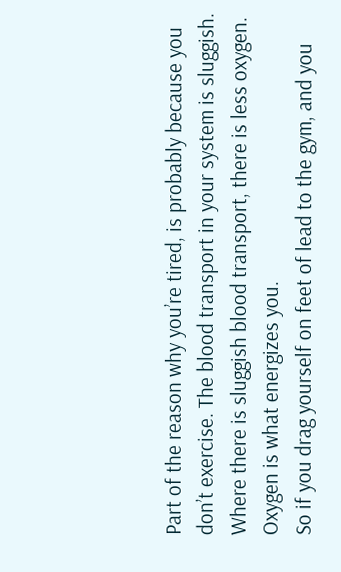Part of the reason why you’re tired, is probably because you don’t exercise. The blood transport in your system is sluggish. Where there is sluggish blood transport, there is less oxygen.
Oxygen is what energizes you.
So if you drag yourself on feet of lead to the gym, and you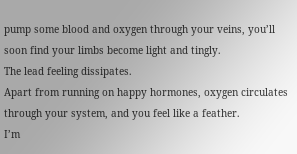pump some blood and oxygen through your veins, you’ll soon find your limbs become light and tingly.
The lead feeling dissipates.
Apart from running on happy hormones, oxygen circulates through your system, and you feel like a feather.
I’m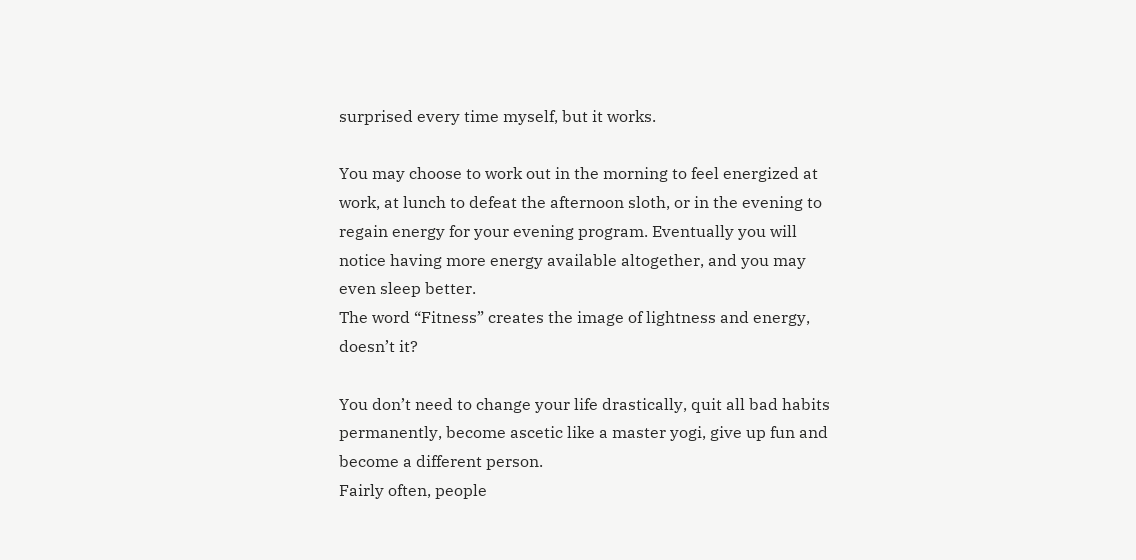surprised every time myself, but it works.

You may choose to work out in the morning to feel energized at work, at lunch to defeat the afternoon sloth, or in the evening to regain energy for your evening program. Eventually you will notice having more energy available altogether, and you may even sleep better.
The word “Fitness” creates the image of lightness and energy, doesn’t it?

You don’t need to change your life drastically, quit all bad habits permanently, become ascetic like a master yogi, give up fun and become a different person.
Fairly often, people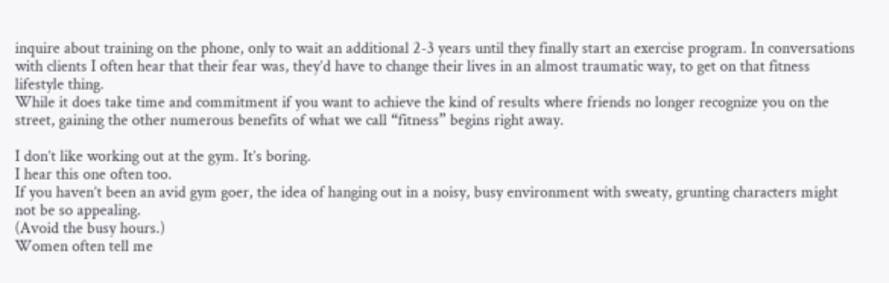inquire about training on the phone, only to wait an additional 2-3 years until they finally start an exercise program. In conversations with clients I often hear that their fear was, they’d have to change their lives in an almost traumatic way, to get on that fitness lifestyle thing.
While it does take time and commitment if you want to achieve the kind of results where friends no longer recognize you on the street, gaining the other numerous benefits of what we call “fitness” begins right away.

I don’t like working out at the gym. It’s boring.
I hear this one often too.
If you haven’t been an avid gym goer, the idea of hanging out in a noisy, busy environment with sweaty, grunting characters might not be so appealing.
(Avoid the busy hours.)
Women often tell me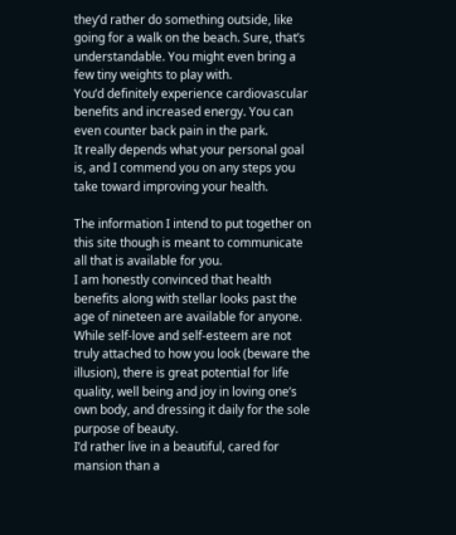they’d rather do something outside, like going for a walk on the beach. Sure, that’s understandable. You might even bring a few tiny weights to play with.
You’d definitely experience cardiovascular benefits and increased energy. You can even counter back pain in the park.
It really depends what your personal goal is, and I commend you on any steps you take toward improving your health.

The information I intend to put together on this site though is meant to communicate all that is available for you.
I am honestly convinced that health benefits along with stellar looks past the age of nineteen are available for anyone.
While self-love and self-esteem are not truly attached to how you look (beware the illusion), there is great potential for life quality, well being and joy in loving one’s own body, and dressing it daily for the sole purpose of beauty.
I’d rather live in a beautiful, cared for mansion than a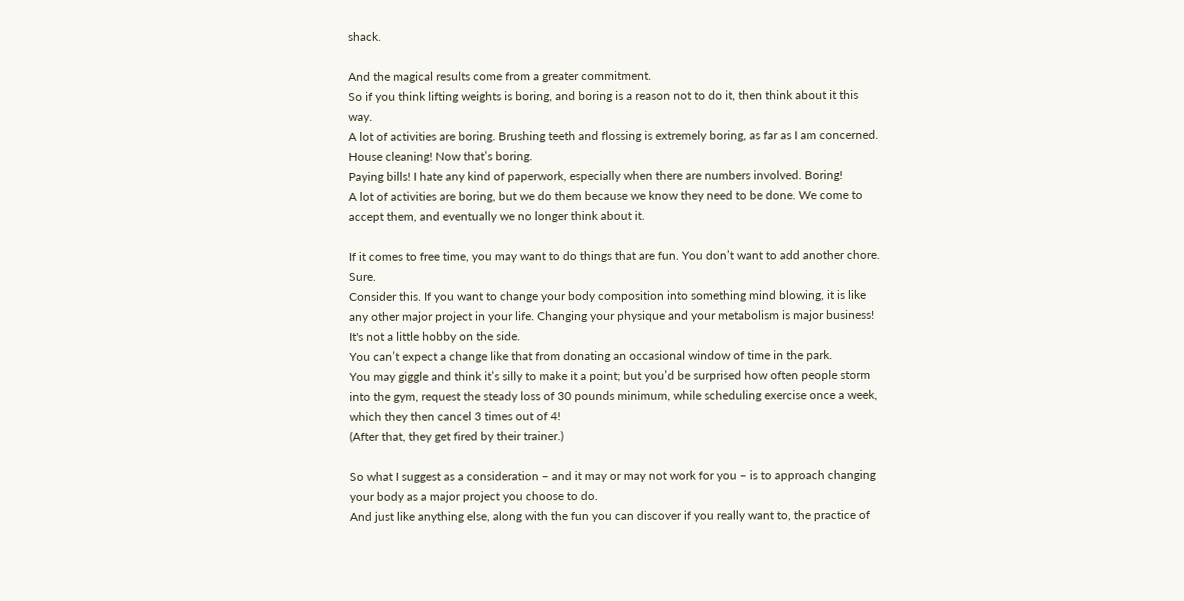shack.

And the magical results come from a greater commitment.
So if you think lifting weights is boring, and boring is a reason not to do it, then think about it this way.
A lot of activities are boring. Brushing teeth and flossing is extremely boring, as far as I am concerned. House cleaning! Now that’s boring.
Paying bills! I hate any kind of paperwork, especially when there are numbers involved. Boring!
A lot of activities are boring, but we do them because we know they need to be done. We come to accept them, and eventually we no longer think about it.

If it comes to free time, you may want to do things that are fun. You don’t want to add another chore. Sure.
Consider this. If you want to change your body composition into something mind blowing, it is like any other major project in your life. Changing your physique and your metabolism is major business!
It's not a little hobby on the side.
You can’t expect a change like that from donating an occasional window of time in the park.
You may giggle and think it’s silly to make it a point; but you’d be surprised how often people storm into the gym, request the steady loss of 30 pounds minimum, while scheduling exercise once a week, which they then cancel 3 times out of 4!
(After that, they get fired by their trainer.)

So what I suggest as a consideration – and it may or may not work for you – is to approach changing your body as a major project you choose to do.
And just like anything else, along with the fun you can discover if you really want to, the practice of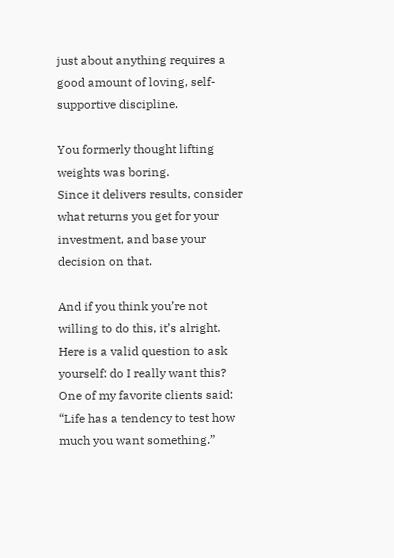just about anything requires a good amount of loving, self-supportive discipline.

You formerly thought lifting weights was boring.
Since it delivers results, consider what returns you get for your investment, and base your decision on that.

And if you think you’re not willing to do this, it’s alright. Here is a valid question to ask yourself: do I really want this?
One of my favorite clients said:
“Life has a tendency to test how much you want something.”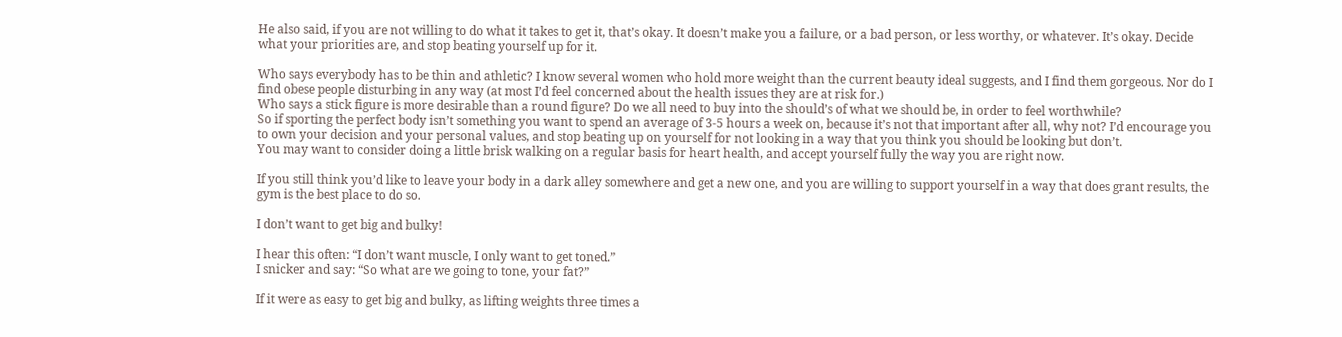He also said, if you are not willing to do what it takes to get it, that’s okay. It doesn’t make you a failure, or a bad person, or less worthy, or whatever. It’s okay. Decide what your priorities are, and stop beating yourself up for it.

Who says everybody has to be thin and athletic? I know several women who hold more weight than the current beauty ideal suggests, and I find them gorgeous. Nor do I find obese people disturbing in any way (at most I’d feel concerned about the health issues they are at risk for.)
Who says a stick figure is more desirable than a round figure? Do we all need to buy into the should’s of what we should be, in order to feel worthwhile?
So if sporting the perfect body isn’t something you want to spend an average of 3-5 hours a week on, because it’s not that important after all, why not? I’d encourage you to own your decision and your personal values, and stop beating up on yourself for not looking in a way that you think you should be looking but don’t.
You may want to consider doing a little brisk walking on a regular basis for heart health, and accept yourself fully the way you are right now.

If you still think you’d like to leave your body in a dark alley somewhere and get a new one, and you are willing to support yourself in a way that does grant results, the gym is the best place to do so.

I don’t want to get big and bulky!

I hear this often: “I don’t want muscle, I only want to get toned.”
I snicker and say: “So what are we going to tone, your fat?”

If it were as easy to get big and bulky, as lifting weights three times a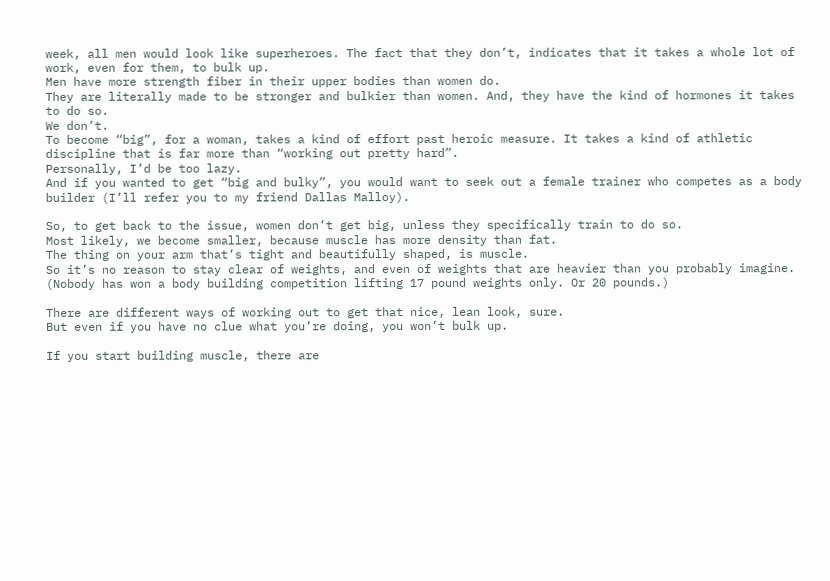week, all men would look like superheroes. The fact that they don’t, indicates that it takes a whole lot of work, even for them, to bulk up.
Men have more strength fiber in their upper bodies than women do.
They are literally made to be stronger and bulkier than women. And, they have the kind of hormones it takes to do so.
We don’t.
To become “big”, for a woman, takes a kind of effort past heroic measure. It takes a kind of athletic discipline that is far more than “working out pretty hard”.
Personally, I’d be too lazy.
And if you wanted to get “big and bulky”, you would want to seek out a female trainer who competes as a body builder (I’ll refer you to my friend Dallas Malloy).

So, to get back to the issue, women don’t get big, unless they specifically train to do so.
Most likely, we become smaller, because muscle has more density than fat.
The thing on your arm that’s tight and beautifully shaped, is muscle.
So it’s no reason to stay clear of weights, and even of weights that are heavier than you probably imagine.
(Nobody has won a body building competition lifting 17 pound weights only. Or 20 pounds.)

There are different ways of working out to get that nice, lean look, sure.
But even if you have no clue what you’re doing, you won’t bulk up.

If you start building muscle, there are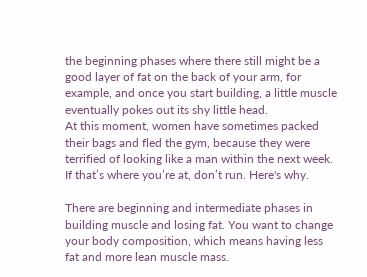the beginning phases where there still might be a good layer of fat on the back of your arm, for example, and once you start building, a little muscle eventually pokes out its shy little head.
At this moment, women have sometimes packed their bags and fled the gym, because they were terrified of looking like a man within the next week.
If that’s where you’re at, don’t run. Here's why.

There are beginning and intermediate phases in building muscle and losing fat. You want to change your body composition, which means having less fat and more lean muscle mass.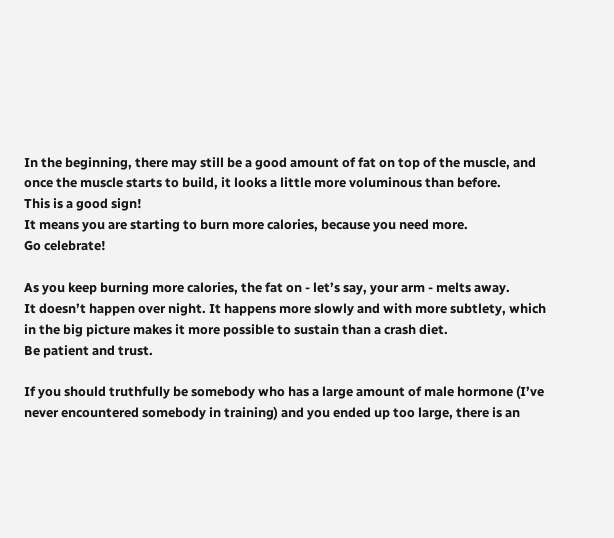In the beginning, there may still be a good amount of fat on top of the muscle, and once the muscle starts to build, it looks a little more voluminous than before.
This is a good sign!
It means you are starting to burn more calories, because you need more.
Go celebrate!

As you keep burning more calories, the fat on - let’s say, your arm - melts away.
It doesn’t happen over night. It happens more slowly and with more subtlety, which in the big picture makes it more possible to sustain than a crash diet.
Be patient and trust.

If you should truthfully be somebody who has a large amount of male hormone (I’ve never encountered somebody in training) and you ended up too large, there is an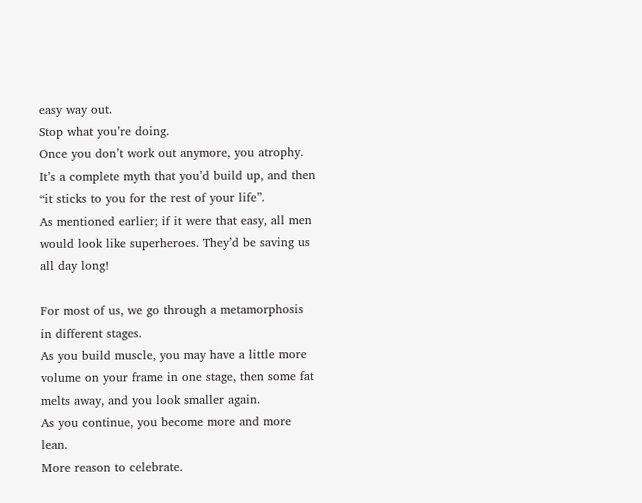easy way out.
Stop what you’re doing.
Once you don’t work out anymore, you atrophy. It’s a complete myth that you’d build up, and then “it sticks to you for the rest of your life”.
As mentioned earlier; if it were that easy, all men would look like superheroes. They’d be saving us all day long!

For most of us, we go through a metamorphosis in different stages.
As you build muscle, you may have a little more volume on your frame in one stage, then some fat melts away, and you look smaller again.
As you continue, you become more and more lean.
More reason to celebrate.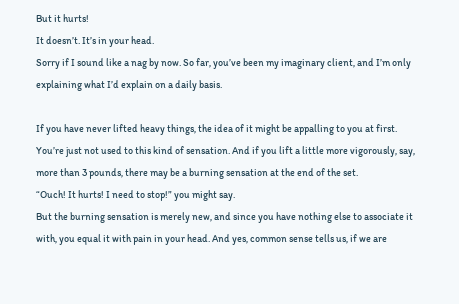But it hurts!
It doesn’t. It’s in your head.
Sorry if I sound like a nag by now. So far, you’ve been my imaginary client, and I’m only explaining what I’d explain on a daily basis.

If you have never lifted heavy things, the idea of it might be appalling to you at first.
You’re just not used to this kind of sensation. And if you lift a little more vigorously, say, more than 3 pounds, there may be a burning sensation at the end of the set.
“Ouch! It hurts! I need to stop!” you might say.
But the burning sensation is merely new, and since you have nothing else to associate it with, you equal it with pain in your head. And yes, common sense tells us, if we are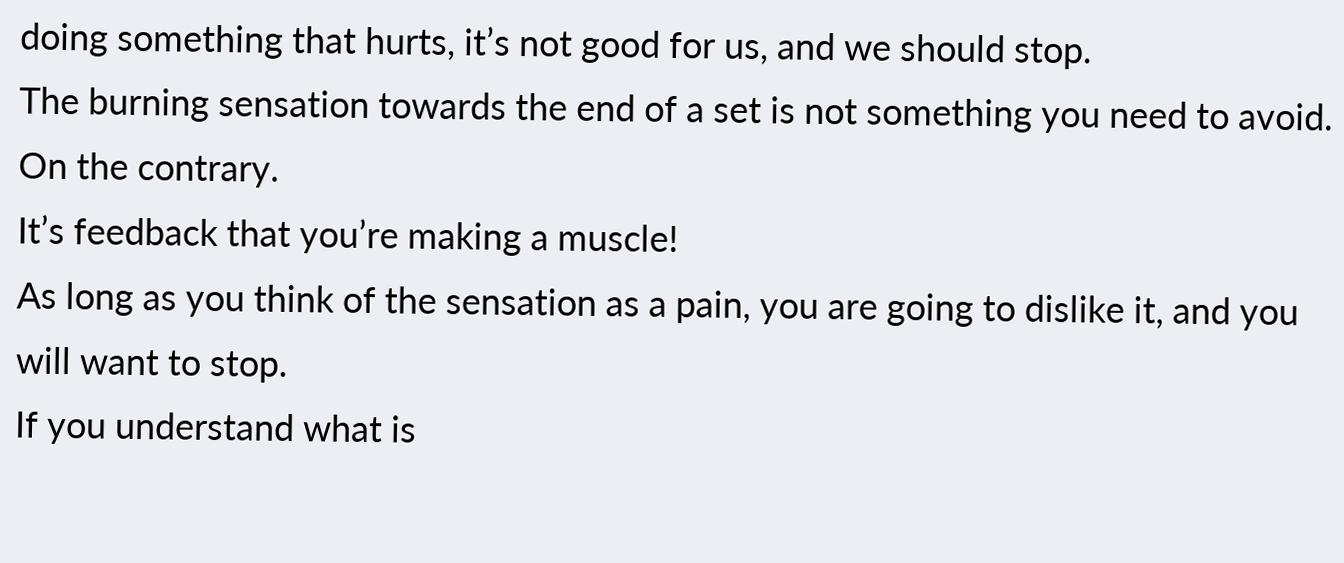doing something that hurts, it’s not good for us, and we should stop.
The burning sensation towards the end of a set is not something you need to avoid. On the contrary.
It’s feedback that you’re making a muscle!
As long as you think of the sensation as a pain, you are going to dislike it, and you will want to stop.
If you understand what is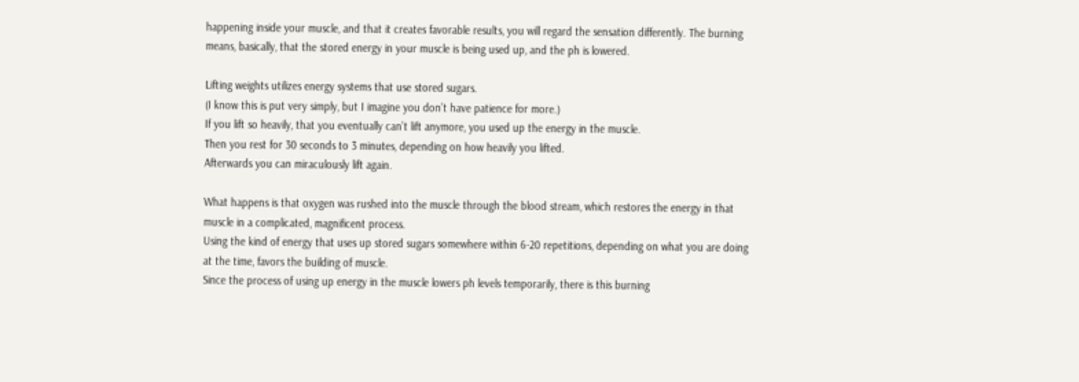happening inside your muscle, and that it creates favorable results, you will regard the sensation differently. The burning means, basically, that the stored energy in your muscle is being used up, and the ph is lowered.

Lifting weights utilizes energy systems that use stored sugars.
(I know this is put very simply, but I imagine you don’t have patience for more.)
If you lift so heavily, that you eventually can’t lift anymore, you used up the energy in the muscle.
Then you rest for 30 seconds to 3 minutes, depending on how heavily you lifted.
Afterwards you can miraculously lift again.

What happens is that oxygen was rushed into the muscle through the blood stream, which restores the energy in that muscle in a complicated, magnificent process.
Using the kind of energy that uses up stored sugars somewhere within 6-20 repetitions, depending on what you are doing at the time, favors the building of muscle.
Since the process of using up energy in the muscle lowers ph levels temporarily, there is this burning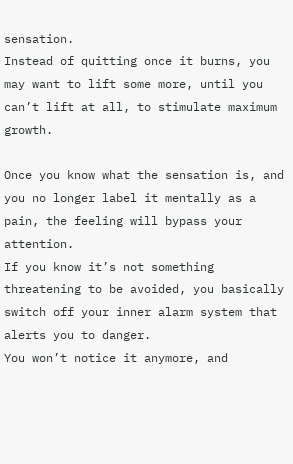sensation.
Instead of quitting once it burns, you may want to lift some more, until you can’t lift at all, to stimulate maximum growth.

Once you know what the sensation is, and you no longer label it mentally as a pain, the feeling will bypass your attention.
If you know it’s not something threatening to be avoided, you basically switch off your inner alarm system that alerts you to danger.
You won’t notice it anymore, and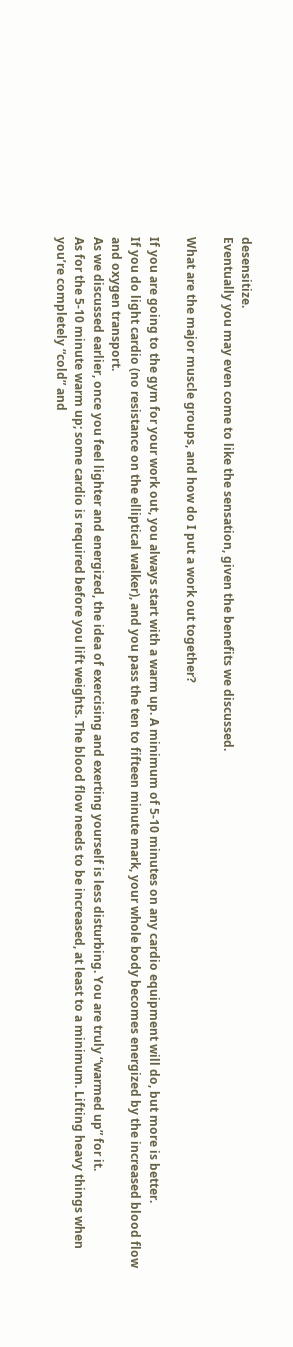desensitize.
Eventually you may even come to like the sensation, given the benefits we discussed.

What are the major muscle groups, and how do I put a work out together?

If you are going to the gym for your work out, you always start with a warm up. A minimum of 5-10 minutes on any cardio equipment will do, but more is better.
If you do light cardio (no resistance on the elliptical walker), and you pass the ten to fifteen minute mark, your whole body becomes energized by the increased blood flow and oxygen transport.
As we discussed earlier, once you feel lighter and energized, the idea of exercising and exerting yourself is less disturbing. You are truly “warmed up” for it.
As for the 5-10 minute warm up; some cardio is required before you lift weights. The blood flow needs to be increased, at least to a minimum. Lifting heavy things when you’re completely “cold” and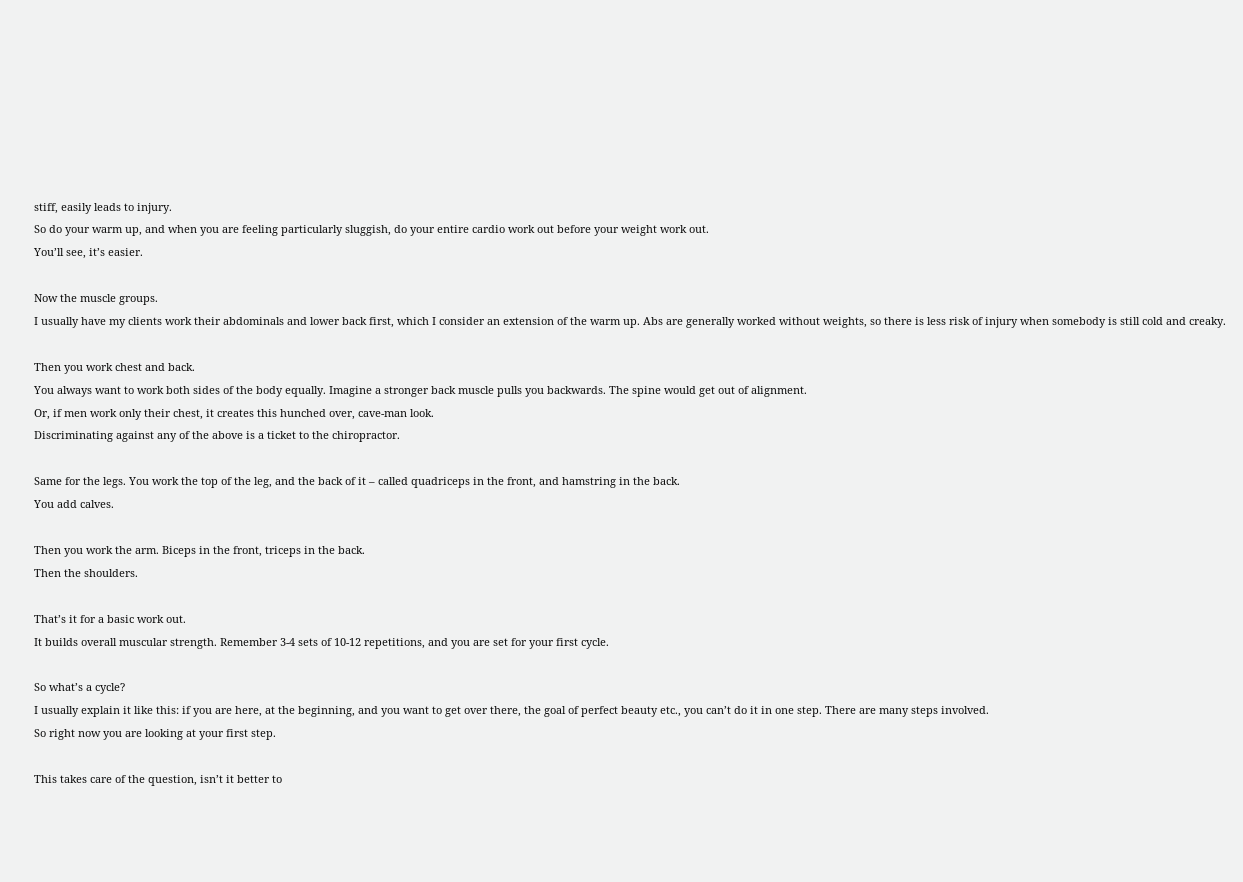stiff, easily leads to injury.
So do your warm up, and when you are feeling particularly sluggish, do your entire cardio work out before your weight work out.
You’ll see, it’s easier.

Now the muscle groups.
I usually have my clients work their abdominals and lower back first, which I consider an extension of the warm up. Abs are generally worked without weights, so there is less risk of injury when somebody is still cold and creaky.

Then you work chest and back.
You always want to work both sides of the body equally. Imagine a stronger back muscle pulls you backwards. The spine would get out of alignment.
Or, if men work only their chest, it creates this hunched over, cave-man look.
Discriminating against any of the above is a ticket to the chiropractor.

Same for the legs. You work the top of the leg, and the back of it – called quadriceps in the front, and hamstring in the back.
You add calves.

Then you work the arm. Biceps in the front, triceps in the back.
Then the shoulders.

That’s it for a basic work out.
It builds overall muscular strength. Remember 3-4 sets of 10-12 repetitions, and you are set for your first cycle.

So what’s a cycle?
I usually explain it like this: if you are here, at the beginning, and you want to get over there, the goal of perfect beauty etc., you can’t do it in one step. There are many steps involved.
So right now you are looking at your first step.

This takes care of the question, isn’t it better to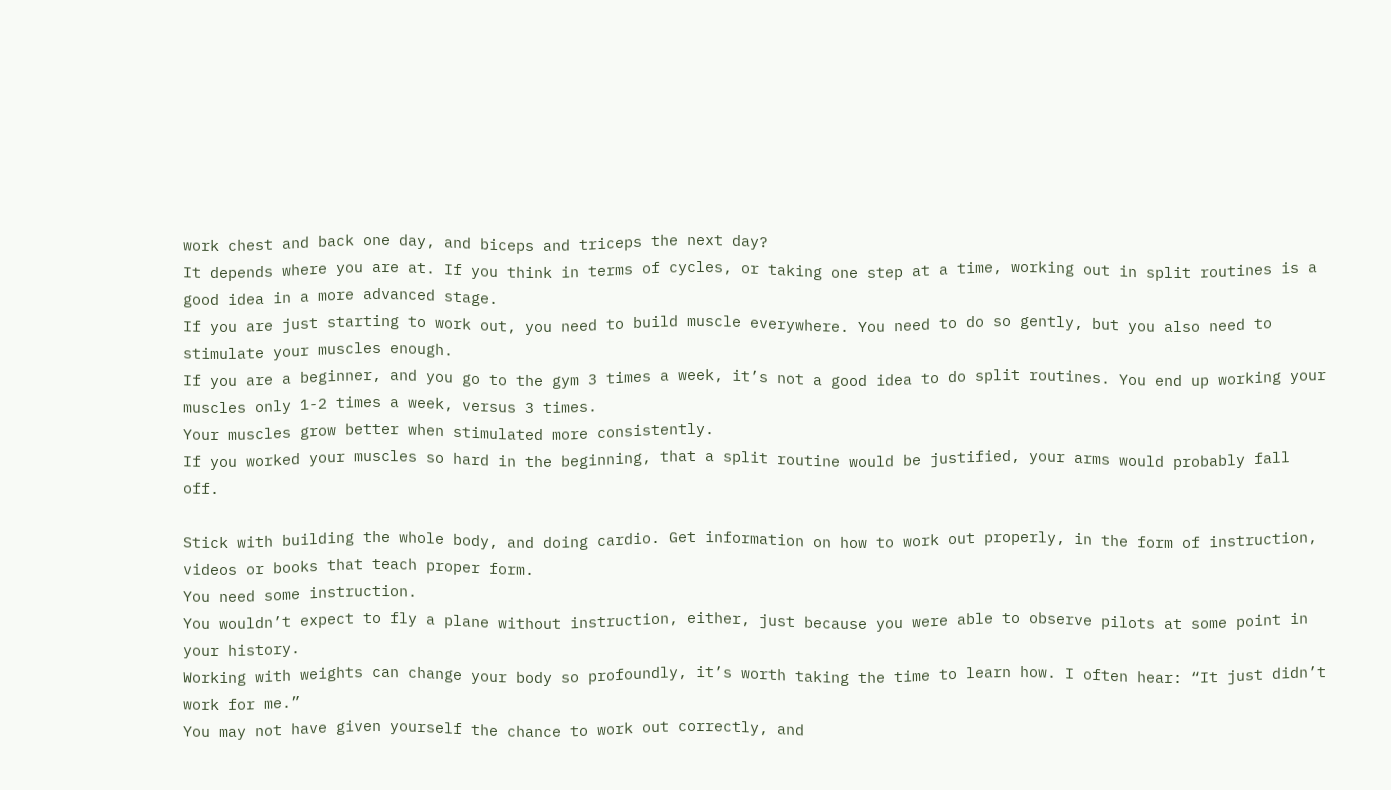work chest and back one day, and biceps and triceps the next day?
It depends where you are at. If you think in terms of cycles, or taking one step at a time, working out in split routines is a good idea in a more advanced stage.
If you are just starting to work out, you need to build muscle everywhere. You need to do so gently, but you also need to stimulate your muscles enough.
If you are a beginner, and you go to the gym 3 times a week, it’s not a good idea to do split routines. You end up working your muscles only 1-2 times a week, versus 3 times.
Your muscles grow better when stimulated more consistently.
If you worked your muscles so hard in the beginning, that a split routine would be justified, your arms would probably fall off.

Stick with building the whole body, and doing cardio. Get information on how to work out properly, in the form of instruction, videos or books that teach proper form.
You need some instruction.
You wouldn’t expect to fly a plane without instruction, either, just because you were able to observe pilots at some point in your history.
Working with weights can change your body so profoundly, it’s worth taking the time to learn how. I often hear: “It just didn’t work for me.”
You may not have given yourself the chance to work out correctly, and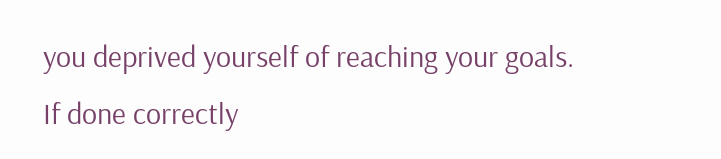you deprived yourself of reaching your goals.
If done correctly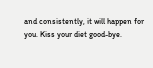and consistently, it will happen for you. Kiss your diet good-bye.